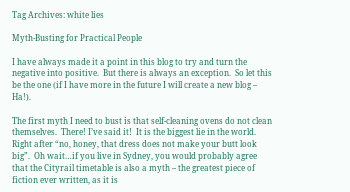Tag Archives: white lies

Myth-Busting for Practical People

I have always made it a point in this blog to try and turn the negative into positive.  But there is always an exception.  So let this be the one (if I have more in the future I will create a new blog – Ha!).

The first myth I need to bust is that self-cleaning ovens do not clean themselves.  There! I’ve said it!  It is the biggest lie in the world.  Right after “no, honey, that dress does not make your butt look big”.  Oh wait…if you live in Sydney, you would probably agree that the Cityrail timetable is also a myth – the greatest piece of fiction ever written, as it is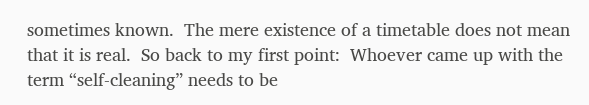sometimes known.  The mere existence of a timetable does not mean that it is real.  So back to my first point:  Whoever came up with the term “self-cleaning” needs to be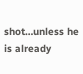shot…unless he is already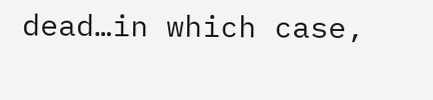dead…in which case,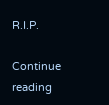R.I.P.

Continue reading